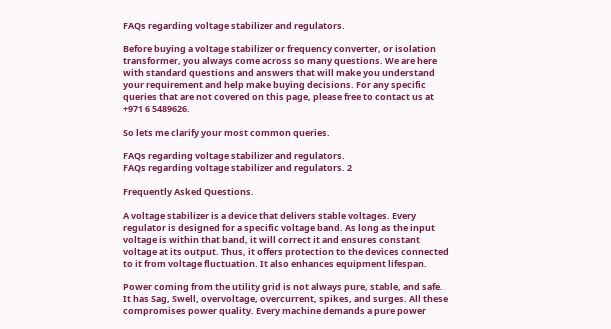FAQs regarding voltage stabilizer and regulators.

Before buying a voltage stabilizer or frequency converter, or isolation transformer, you always come across so many questions. We are here with standard questions and answers that will make you understand your requirement and help make buying decisions. For any specific queries that are not covered on this page, please free to contact us at +971 6 5489626.

So lets me clarify your most common queries.

FAQs regarding voltage stabilizer and regulators.
FAQs regarding voltage stabilizer and regulators. 2

Frequently Asked Questions.

A voltage stabilizer is a device that delivers stable voltages. Every regulator is designed for a specific voltage band. As long as the input voltage is within that band, it will correct it and ensures constant voltage at its output. Thus, it offers protection to the devices connected to it from voltage fluctuation. It also enhances equipment lifespan.

Power coming from the utility grid is not always pure, stable, and safe. It has Sag, Swell, overvoltage, overcurrent, spikes, and surges. All these compromises power quality. Every machine demands a pure power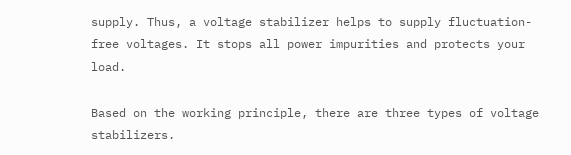supply. Thus, a voltage stabilizer helps to supply fluctuation-free voltages. It stops all power impurities and protects your load.

Based on the working principle, there are three types of voltage stabilizers.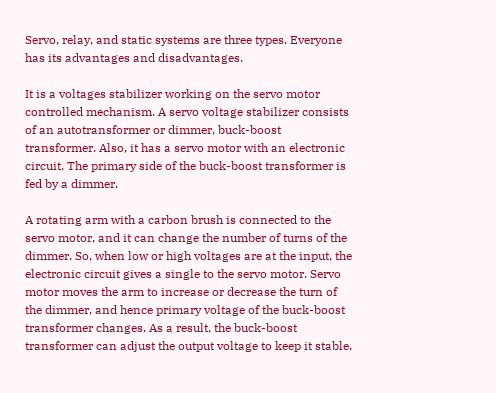Servo, relay, and static systems are three types. Everyone has its advantages and disadvantages.

It is a voltages stabilizer working on the servo motor controlled mechanism. A servo voltage stabilizer consists of an autotransformer or dimmer, buck-boost transformer. Also, it has a servo motor with an electronic circuit. The primary side of the buck-boost transformer is fed by a dimmer.

A rotating arm with a carbon brush is connected to the servo motor, and it can change the number of turns of the dimmer. So, when low or high voltages are at the input, the electronic circuit gives a single to the servo motor. Servo motor moves the arm to increase or decrease the turn of the dimmer, and hence primary voltage of the buck-boost transformer changes. As a result, the buck-boost transformer can adjust the output voltage to keep it stable.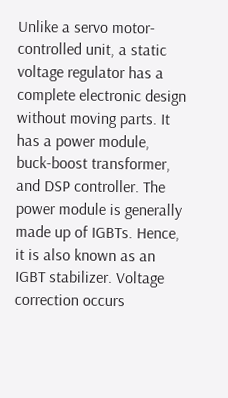Unlike a servo motor-controlled unit, a static voltage regulator has a complete electronic design without moving parts. It has a power module, buck-boost transformer, and DSP controller. The power module is generally made up of IGBTs. Hence, it is also known as an IGBT stabilizer. Voltage correction occurs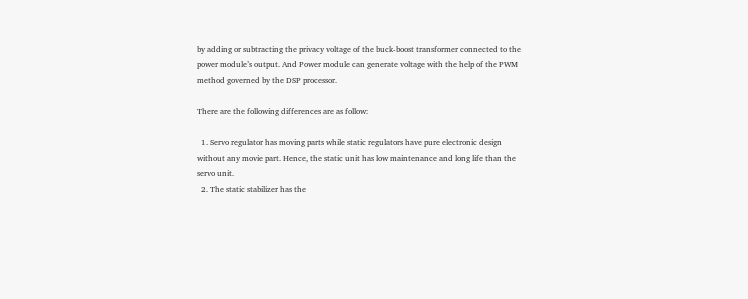by adding or subtracting the privacy voltage of the buck-boost transformer connected to the power module’s output. And Power module can generate voltage with the help of the PWM method governed by the DSP processor.

There are the following differences are as follow:

  1. Servo regulator has moving parts while static regulators have pure electronic design without any movie part. Hence, the static unit has low maintenance and long life than the servo unit.
  2. The static stabilizer has the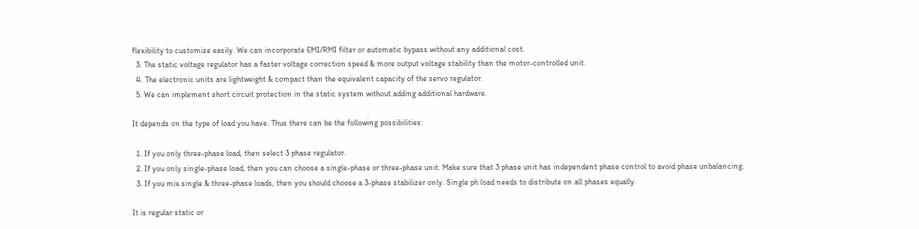flexibility to customize easily. We can incorporate EMI/RMI filter or automatic bypass without any additional cost.
  3. The static voltage regulator has a faster voltage correction speed & more output voltage stability than the motor-controlled unit.
  4. The electronic units are lightweight & compact than the equivalent capacity of the servo regulator.
  5. We can implement short circuit protection in the static system without adding additional hardware.

It depends on the type of load you have. Thus there can be the following possibilities:

  1. If you only three-phase load, then select 3 phase regulator.
  2. If you only single-phase load, then you can choose a single-phase or three-phase unit. Make sure that 3 phase unit has independent phase control to avoid phase unbalancing.
  3. If you mix single & three-phase loads, then you should choose a 3-phase stabilizer only. Single ph load needs to distribute on all phases equally.

It is regular static or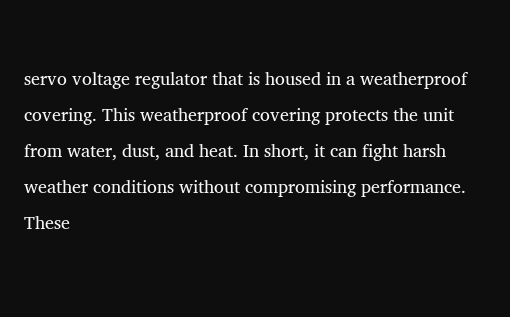servo voltage regulator that is housed in a weatherproof covering. This weatherproof covering protects the unit from water, dust, and heat. In short, it can fight harsh weather conditions without compromising performance. These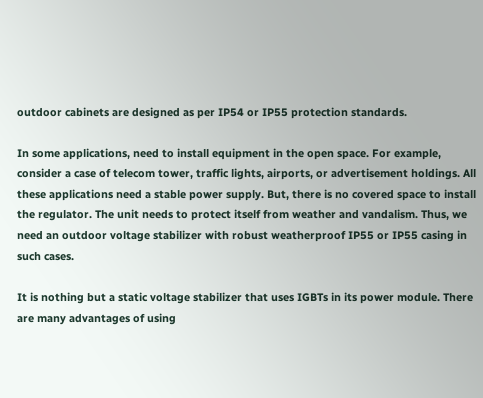outdoor cabinets are designed as per IP54 or IP55 protection standards.

In some applications, need to install equipment in the open space. For example, consider a case of telecom tower, traffic lights, airports, or advertisement holdings. All these applications need a stable power supply. But, there is no covered space to install the regulator. The unit needs to protect itself from weather and vandalism. Thus, we need an outdoor voltage stabilizer with robust weatherproof IP55 or IP55 casing in such cases.

It is nothing but a static voltage stabilizer that uses IGBTs in its power module. There are many advantages of using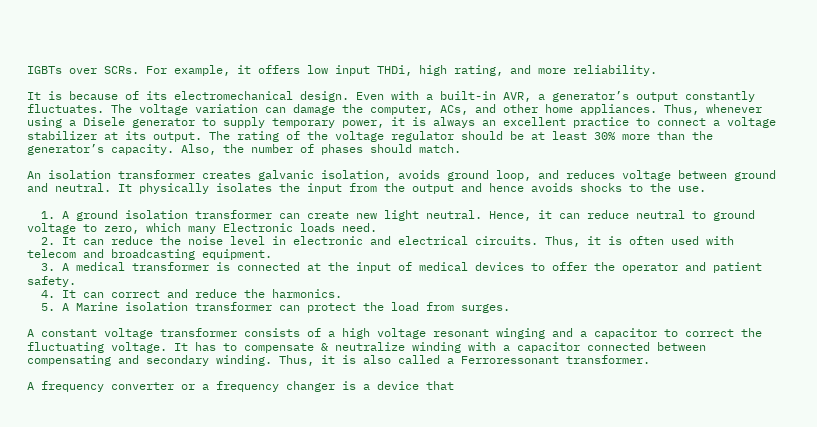IGBTs over SCRs. For example, it offers low input THDi, high rating, and more reliability.

It is because of its electromechanical design. Even with a built-in AVR, a generator’s output constantly fluctuates. The voltage variation can damage the computer, ACs, and other home appliances. Thus, whenever using a Disele generator to supply temporary power, it is always an excellent practice to connect a voltage stabilizer at its output. The rating of the voltage regulator should be at least 30% more than the generator’s capacity. Also, the number of phases should match.

An isolation transformer creates galvanic isolation, avoids ground loop, and reduces voltage between ground and neutral. It physically isolates the input from the output and hence avoids shocks to the use.

  1. A ground isolation transformer can create new light neutral. Hence, it can reduce neutral to ground voltage to zero, which many Electronic loads need.
  2. It can reduce the noise level in electronic and electrical circuits. Thus, it is often used with telecom and broadcasting equipment.
  3. A medical transformer is connected at the input of medical devices to offer the operator and patient safety.
  4. It can correct and reduce the harmonics.
  5. A Marine isolation transformer can protect the load from surges.

A constant voltage transformer consists of a high voltage resonant winging and a capacitor to correct the fluctuating voltage. It has to compensate & neutralize winding with a capacitor connected between compensating and secondary winding. Thus, it is also called a Ferroressonant transformer.

A frequency converter or a frequency changer is a device that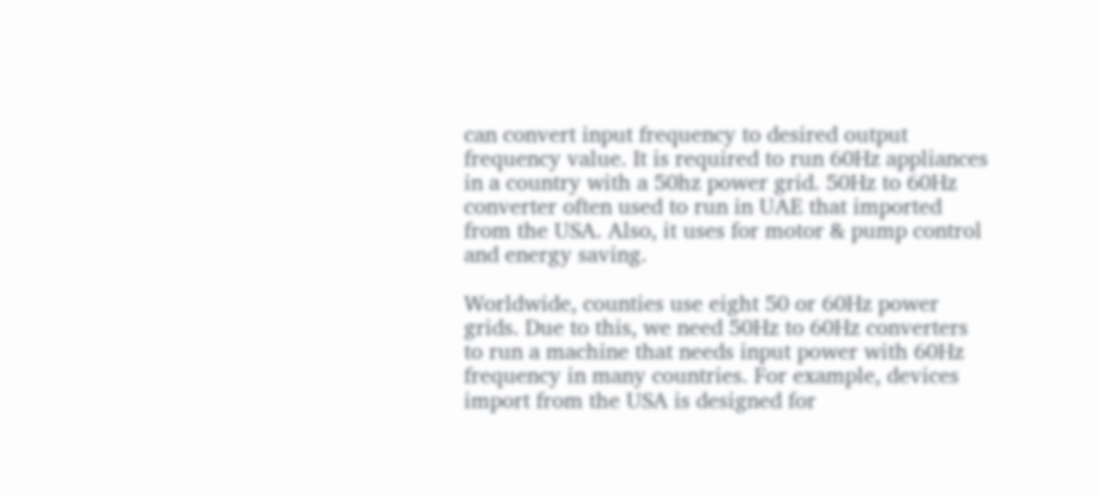can convert input frequency to desired output frequency value. It is required to run 60Hz appliances in a country with a 50hz power grid. 50Hz to 60Hz converter often used to run in UAE that imported from the USA. Also, it uses for motor & pump control and energy saving.

Worldwide, counties use eight 50 or 60Hz power grids. Due to this, we need 50Hz to 60Hz converters to run a machine that needs input power with 60Hz frequency in many countries. For example, devices import from the USA is designed for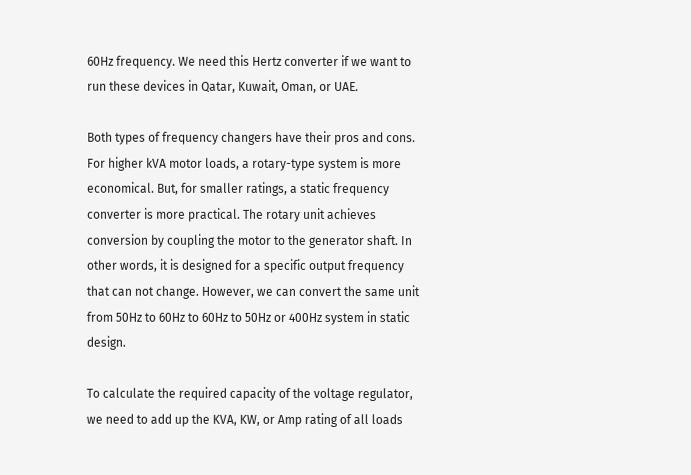60Hz frequency. We need this Hertz converter if we want to run these devices in Qatar, Kuwait, Oman, or UAE.

Both types of frequency changers have their pros and cons. For higher kVA motor loads, a rotary-type system is more economical. But, for smaller ratings, a static frequency converter is more practical. The rotary unit achieves conversion by coupling the motor to the generator shaft. In other words, it is designed for a specific output frequency that can not change. However, we can convert the same unit from 50Hz to 60Hz to 60Hz to 50Hz or 400Hz system in static design.

To calculate the required capacity of the voltage regulator, we need to add up the KVA, KW, or Amp rating of all loads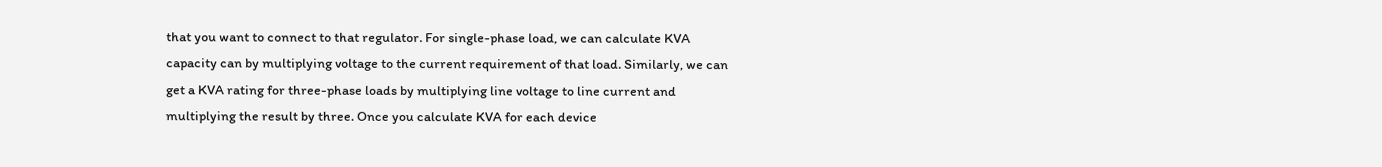that you want to connect to that regulator. For single-phase load, we can calculate KVA capacity can by multiplying voltage to the current requirement of that load. Similarly, we can get a KVA rating for three-phase loads by multiplying line voltage to line current and multiplying the result by three. Once you calculate KVA for each device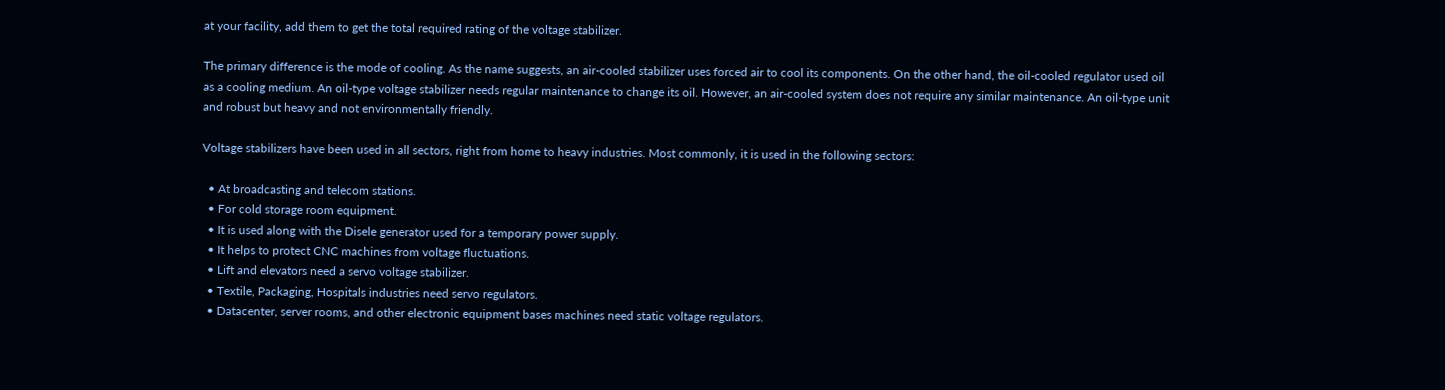at your facility, add them to get the total required rating of the voltage stabilizer.

The primary difference is the mode of cooling. As the name suggests, an air-cooled stabilizer uses forced air to cool its components. On the other hand, the oil-cooled regulator used oil as a cooling medium. An oil-type voltage stabilizer needs regular maintenance to change its oil. However, an air-cooled system does not require any similar maintenance. An oil-type unit and robust but heavy and not environmentally friendly.

Voltage stabilizers have been used in all sectors, right from home to heavy industries. Most commonly, it is used in the following sectors:

  • At broadcasting and telecom stations.
  • For cold storage room equipment.
  • It is used along with the Disele generator used for a temporary power supply.
  • It helps to protect CNC machines from voltage fluctuations.
  • Lift and elevators need a servo voltage stabilizer.
  • Textile, Packaging, Hospitals industries need servo regulators.
  • Datacenter, server rooms, and other electronic equipment bases machines need static voltage regulators.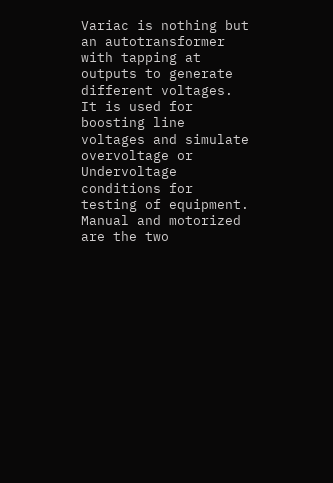Variac is nothing but an autotransformer with tapping at outputs to generate different voltages. It is used for boosting line voltages and simulate overvoltage or Undervoltage conditions for testing of equipment. Manual and motorized are the two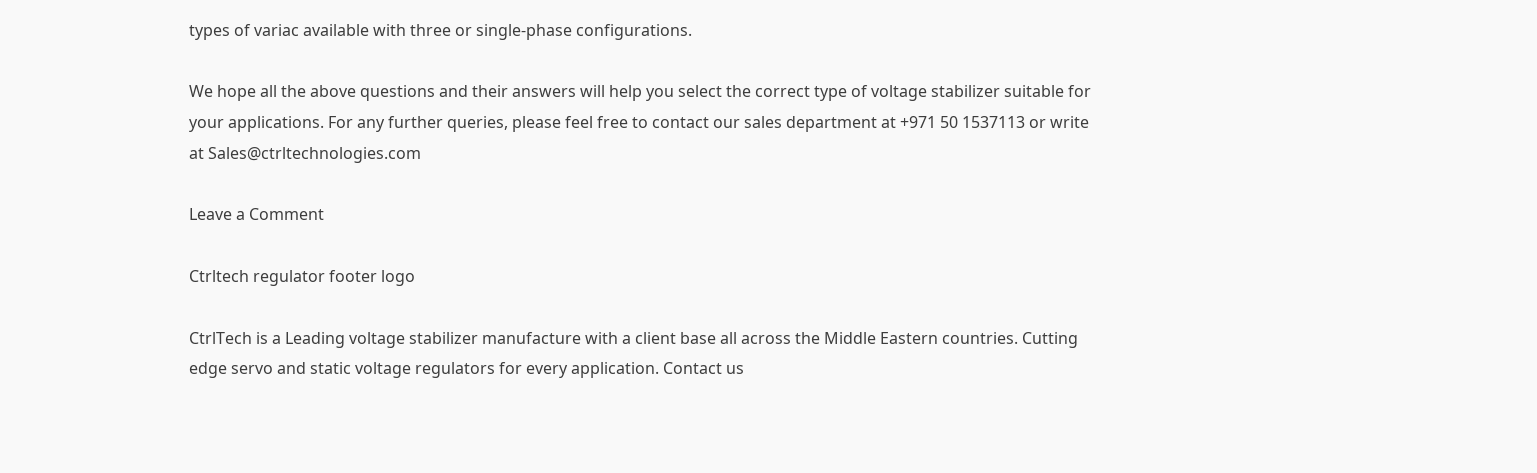types of variac available with three or single-phase configurations.

We hope all the above questions and their answers will help you select the correct type of voltage stabilizer suitable for your applications. For any further queries, please feel free to contact our sales department at +971 50 1537113 or write at Sales@ctrltechnologies.com

Leave a Comment

Ctrltech regulator footer logo

CtrlTech is a Leading voltage stabilizer manufacture with a client base all across the Middle Eastern countries. Cutting edge servo and static voltage regulators for every application. Contact us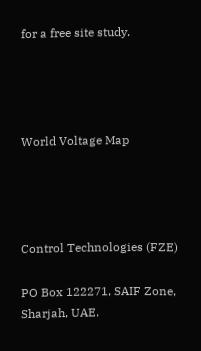for a free site study.




World Voltage Map




Control Technologies (FZE)

PO Box 122271, SAIF Zone,
Sharjah, UAE.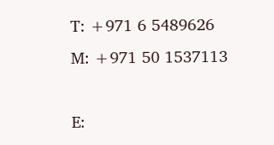T: +971 6 5489626
M: +971 50 1537113

E: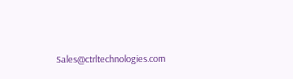Sales@ctrltechnologies.com